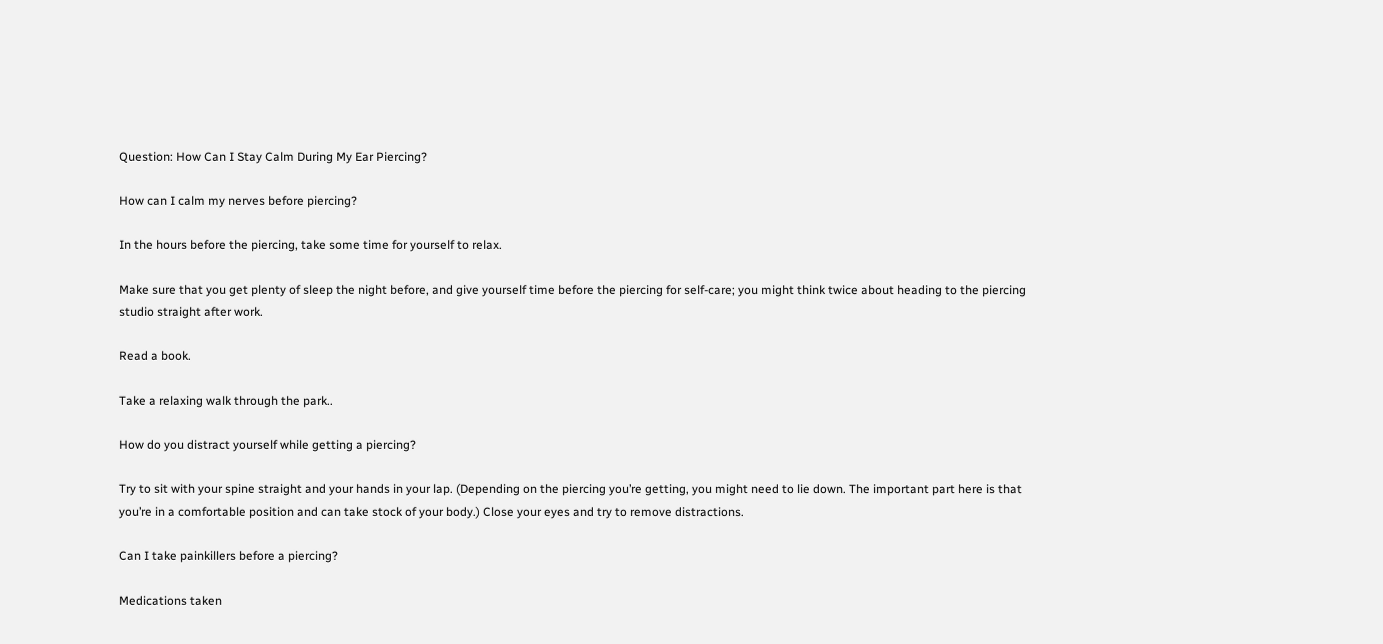Question: How Can I Stay Calm During My Ear Piercing?

How can I calm my nerves before piercing?

In the hours before the piercing, take some time for yourself to relax.

Make sure that you get plenty of sleep the night before, and give yourself time before the piercing for self-care; you might think twice about heading to the piercing studio straight after work.

Read a book.

Take a relaxing walk through the park..

How do you distract yourself while getting a piercing?

Try to sit with your spine straight and your hands in your lap. (Depending on the piercing you’re getting, you might need to lie down. The important part here is that you’re in a comfortable position and can take stock of your body.) Close your eyes and try to remove distractions.

Can I take painkillers before a piercing?

Medications taken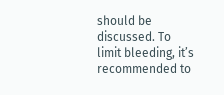should be discussed. To limit bleeding, it’s recommended to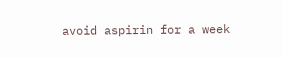avoid aspirin for a week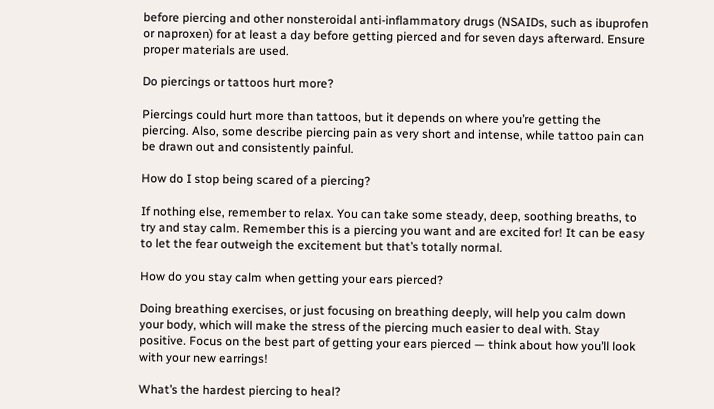before piercing and other nonsteroidal anti-inflammatory drugs (NSAIDs, such as ibuprofen or naproxen) for at least a day before getting pierced and for seven days afterward. Ensure proper materials are used.

Do piercings or tattoos hurt more?

Piercings could hurt more than tattoos, but it depends on where you’re getting the piercing. Also, some describe piercing pain as very short and intense, while tattoo pain can be drawn out and consistently painful.

How do I stop being scared of a piercing?

If nothing else, remember to relax. You can take some steady, deep, soothing breaths, to try and stay calm. Remember this is a piercing you want and are excited for! It can be easy to let the fear outweigh the excitement but that’s totally normal.

How do you stay calm when getting your ears pierced?

Doing breathing exercises, or just focusing on breathing deeply, will help you calm down your body, which will make the stress of the piercing much easier to deal with. Stay positive. Focus on the best part of getting your ears pierced — think about how you’ll look with your new earrings!

What’s the hardest piercing to heal?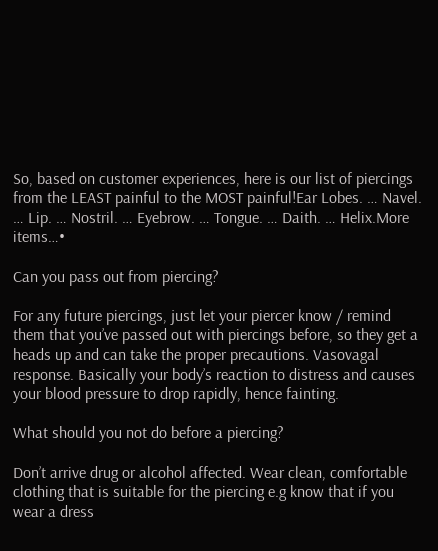So, based on customer experiences, here is our list of piercings from the LEAST painful to the MOST painful!Ear Lobes. … Navel. … Lip. … Nostril. … Eyebrow. … Tongue. … Daith. … Helix.More items…•

Can you pass out from piercing?

For any future piercings, just let your piercer know / remind them that you’ve passed out with piercings before, so they get a heads up and can take the proper precautions. Vasovagal response. Basically your body’s reaction to distress and causes your blood pressure to drop rapidly, hence fainting.

What should you not do before a piercing?

Don’t arrive drug or alcohol affected. Wear clean, comfortable clothing that is suitable for the piercing e.g know that if you wear a dress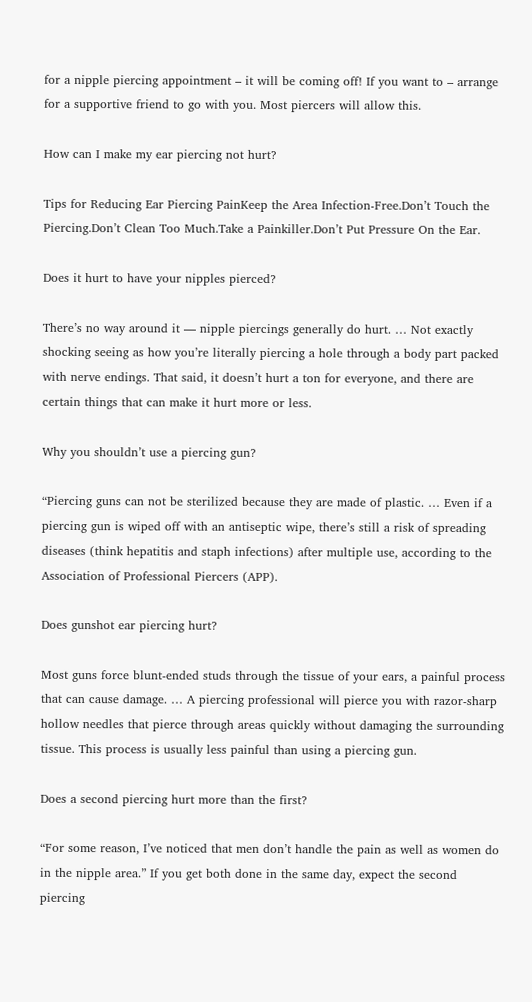for a nipple piercing appointment – it will be coming off! If you want to – arrange for a supportive friend to go with you. Most piercers will allow this.

How can I make my ear piercing not hurt?

Tips for Reducing Ear Piercing PainKeep the Area Infection-Free.Don’t Touch the Piercing.Don’t Clean Too Much.Take a Painkiller.Don’t Put Pressure On the Ear.

Does it hurt to have your nipples pierced?

There’s no way around it — nipple piercings generally do hurt. … Not exactly shocking seeing as how you’re literally piercing a hole through a body part packed with nerve endings. That said, it doesn’t hurt a ton for everyone, and there are certain things that can make it hurt more or less.

Why you shouldn’t use a piercing gun?

“Piercing guns can not be sterilized because they are made of plastic. … Even if a piercing gun is wiped off with an antiseptic wipe, there’s still a risk of spreading diseases (think hepatitis and staph infections) after multiple use, according to the Association of Professional Piercers (APP).

Does gunshot ear piercing hurt?

Most guns force blunt-ended studs through the tissue of your ears, a painful process that can cause damage. … A piercing professional will pierce you with razor-sharp hollow needles that pierce through areas quickly without damaging the surrounding tissue. This process is usually less painful than using a piercing gun.

Does a second piercing hurt more than the first?

“For some reason, I’ve noticed that men don’t handle the pain as well as women do in the nipple area.” If you get both done in the same day, expect the second piercing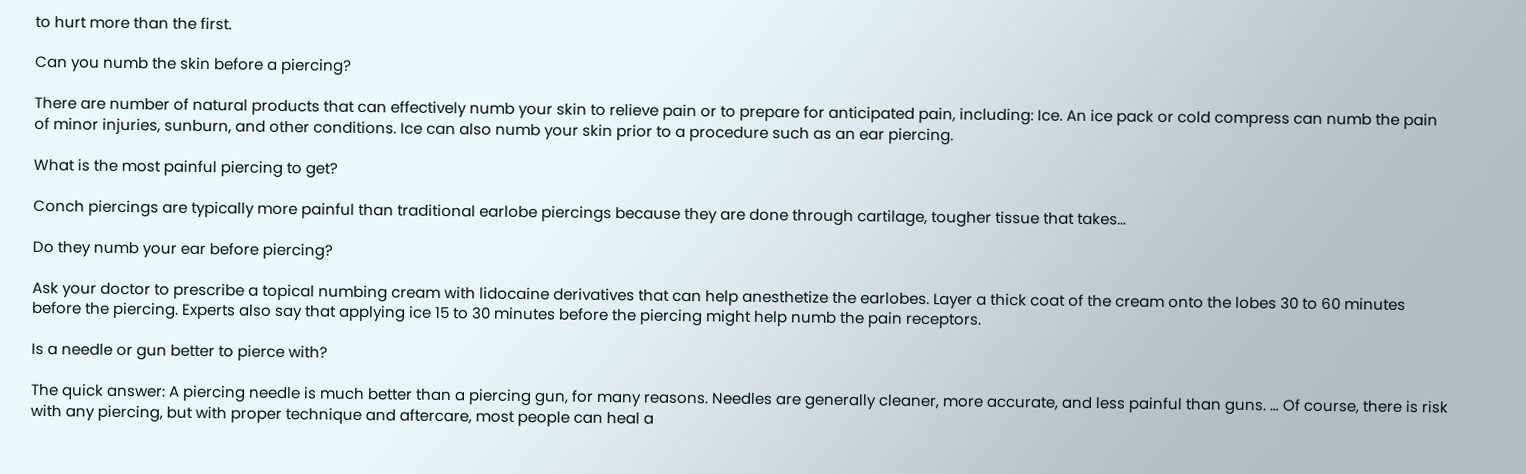to hurt more than the first.

Can you numb the skin before a piercing?

There are number of natural products that can effectively numb your skin to relieve pain or to prepare for anticipated pain, including: Ice. An ice pack or cold compress can numb the pain of minor injuries, sunburn, and other conditions. Ice can also numb your skin prior to a procedure such as an ear piercing.

What is the most painful piercing to get?

Conch piercings are typically more painful than traditional earlobe piercings because they are done through cartilage, tougher tissue that takes…

Do they numb your ear before piercing?

Ask your doctor to prescribe a topical numbing cream with lidocaine derivatives that can help anesthetize the earlobes. Layer a thick coat of the cream onto the lobes 30 to 60 minutes before the piercing. Experts also say that applying ice 15 to 30 minutes before the piercing might help numb the pain receptors.

Is a needle or gun better to pierce with?

The quick answer: A piercing needle is much better than a piercing gun, for many reasons. Needles are generally cleaner, more accurate, and less painful than guns. … Of course, there is risk with any piercing, but with proper technique and aftercare, most people can heal a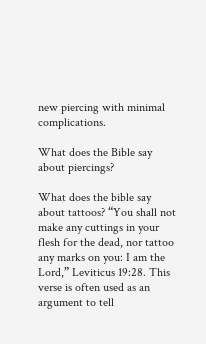new piercing with minimal complications.

What does the Bible say about piercings?

What does the bible say about tattoos? “You shall not make any cuttings in your flesh for the dead, nor tattoo any marks on you: I am the Lord,” Leviticus 19:28. This verse is often used as an argument to tell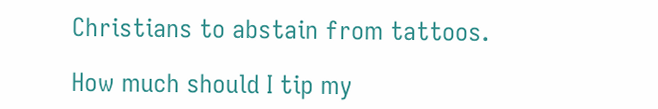Christians to abstain from tattoos.

How much should I tip my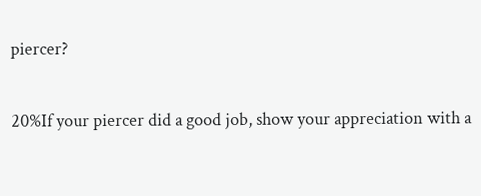piercer?

20%If your piercer did a good job, show your appreciation with a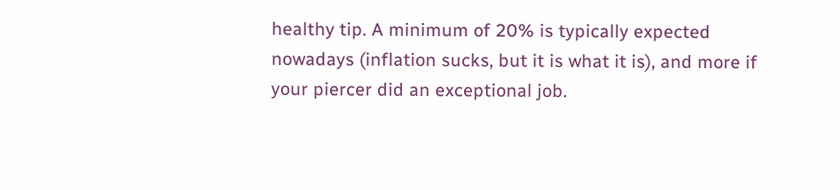healthy tip. A minimum of 20% is typically expected nowadays (inflation sucks, but it is what it is), and more if your piercer did an exceptional job.